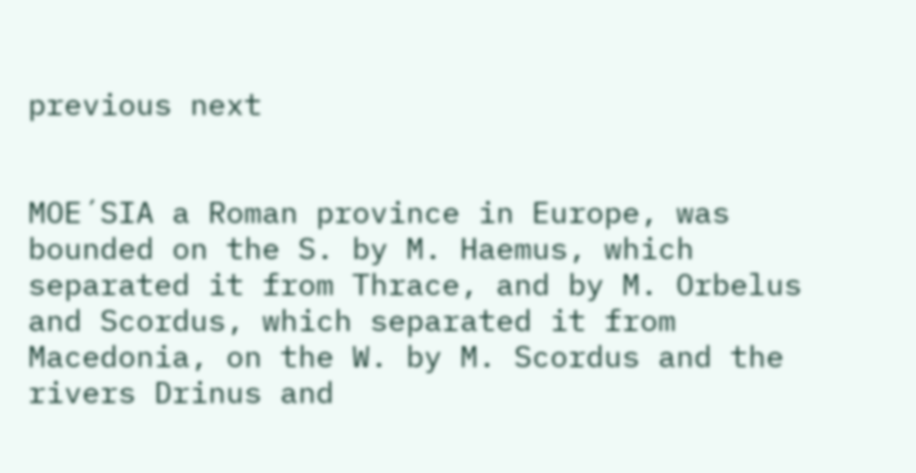previous next


MOE´SIA a Roman province in Europe, was bounded on the S. by M. Haemus, which separated it from Thrace, and by M. Orbelus and Scordus, which separated it from Macedonia, on the W. by M. Scordus and the rivers Drinus and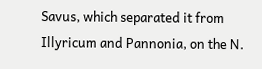Savus, which separated it from Illyricum and Pannonia, on the N.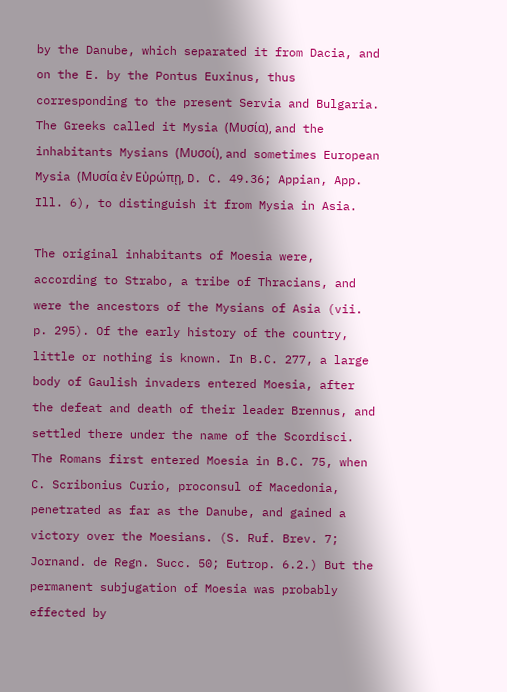by the Danube, which separated it from Dacia, and on the E. by the Pontus Euxinus, thus corresponding to the present Servia and Bulgaria. The Greeks called it Mysia (Μυσία), and the inhabitants Mysians (Μυσοί), and sometimes European Mysia (Μυσία ἐν Εὐρώπῃ, D. C. 49.36; Appian, App. Ill. 6), to distinguish it from Mysia in Asia.

The original inhabitants of Moesia were, according to Strabo, a tribe of Thracians, and were the ancestors of the Mysians of Asia (vii. p. 295). Of the early history of the country, little or nothing is known. In B.C. 277, a large body of Gaulish invaders entered Moesia, after the defeat and death of their leader Brennus, and settled there under the name of the Scordisci. The Romans first entered Moesia in B.C. 75, when C. Scribonius Curio, proconsul of Macedonia, penetrated as far as the Danube, and gained a victory over the Moesians. (S. Ruf. Brev. 7; Jornand. de Regn. Succ. 50; Eutrop. 6.2.) But the permanent subjugation of Moesia was probably effected by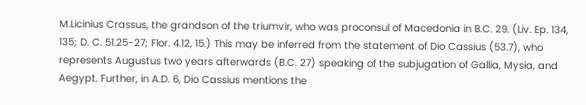M.Licinius Crassus, the grandson of the triumvir, who was proconsul of Macedonia in B.C. 29. (Liv. Ep. 134, 135; D. C. 51.25-27; Flor. 4.12, 15.) This may be inferred from the statement of Dio Cassius (53.7), who represents Augustus two years afterwards (B.C. 27) speaking of the subjugation of Gallia, Mysia, and Aegypt. Further, in A.D. 6, Dio Cassius mentions the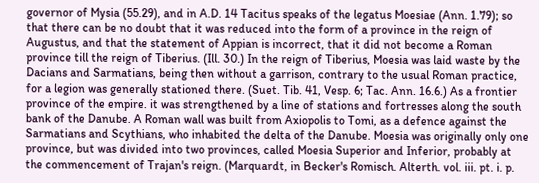governor of Mysia (55.29), and in A.D. 14 Tacitus speaks of the legatus Moesiae (Ann. 1.79); so that there can be no doubt that it was reduced into the form of a province in the reign of Augustus, and that the statement of Appian is incorrect, that it did not become a Roman province till the reign of Tiberius. (Ill. 30.) In the reign of Tiberius, Moesia was laid waste by the Dacians and Sarmatians, being then without a garrison, contrary to the usual Roman practice, for a legion was generally stationed there. (Suet. Tib. 41, Vesp. 6; Tac. Ann. 16.6.) As a frontier province of the empire. it was strengthened by a line of stations and fortresses along the south bank of the Danube. A Roman wall was built from Axiopolis to Tomi, as a defence against the Sarmatians and Scythians, who inhabited the delta of the Danube. Moesia was originally only one province, but was divided into two provinces, called Moesia Superior and Inferior, probably at the commencement of Trajan's reign. (Marquardt, in Becker's Romisch. Alterth. vol. iii. pt. i. p.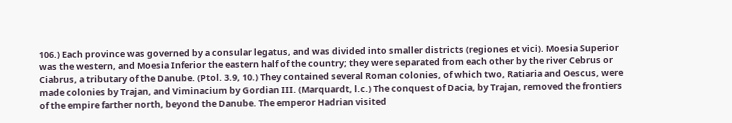106.) Each province was governed by a consular legatus, and was divided into smaller districts (regiones et vici). Moesia Superior was the western, and Moesia Inferior the eastern half of the country; they were separated from each other by the river Cebrus or Ciabrus, a tributary of the Danube. (Ptol. 3.9, 10.) They contained several Roman colonies, of which two, Ratiaria and Oescus, were made colonies by Trajan, and Viminacium by Gordian III. (Marquardt, l.c.) The conquest of Dacia, by Trajan, removed the frontiers of the empire farther north, beyond the Danube. The emperor Hadrian visited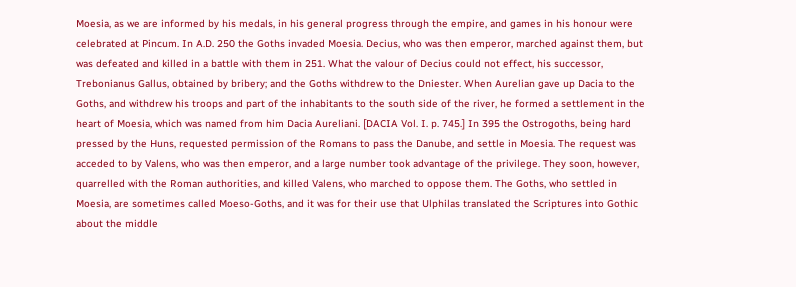Moesia, as we are informed by his medals, in his general progress through the empire, and games in his honour were celebrated at Pincum. In A.D. 250 the Goths invaded Moesia. Decius, who was then emperor, marched against them, but was defeated and killed in a battle with them in 251. What the valour of Decius could not effect, his successor, Trebonianus Gallus, obtained by bribery; and the Goths withdrew to the Dniester. When Aurelian gave up Dacia to the Goths, and withdrew his troops and part of the inhabitants to the south side of the river, he formed a settlement in the heart of Moesia, which was named from him Dacia Aureliani. [DACIA Vol. I. p. 745.] In 395 the Ostrogoths, being hard pressed by the Huns, requested permission of the Romans to pass the Danube, and settle in Moesia. The request was acceded to by Valens, who was then emperor, and a large number took advantage of the privilege. They soon, however, quarrelled with the Roman authorities, and killed Valens, who marched to oppose them. The Goths, who settled in Moesia, are sometimes called Moeso-Goths, and it was for their use that Ulphilas translated the Scriptures into Gothic about the middle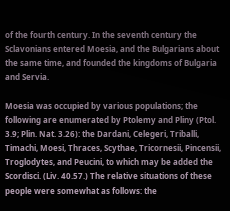of the fourth century. In the seventh century the Sclavonians entered Moesia, and the Bulgarians about the same time, and founded the kingdoms of Bulgaria and Servia.

Moesia was occupied by various populations; the following are enumerated by Ptolemy and Pliny (Ptol. 3.9; Plin. Nat. 3.26): the Dardani, Celegeri, Triballi, Timachi, Moesi, Thraces, Scythae, Tricornesii, Pincensii, Troglodytes, and Peucini, to which may be added the Scordisci. (Liv. 40.57.) The relative situations of these people were somewhat as follows: the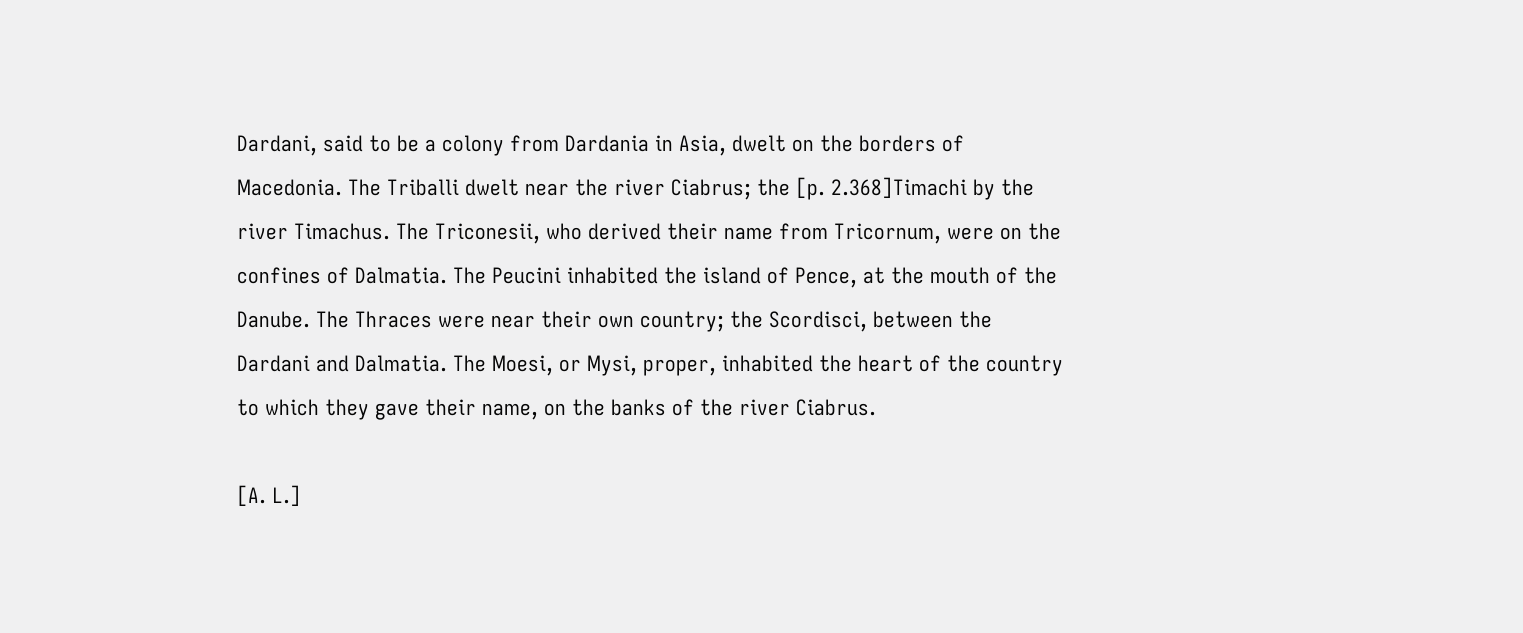Dardani, said to be a colony from Dardania in Asia, dwelt on the borders of Macedonia. The Triballi dwelt near the river Ciabrus; the [p. 2.368]Timachi by the river Timachus. The Triconesii, who derived their name from Tricornum, were on the confines of Dalmatia. The Peucini inhabited the island of Pence, at the mouth of the Danube. The Thraces were near their own country; the Scordisci, between the Dardani and Dalmatia. The Moesi, or Mysi, proper, inhabited the heart of the country to which they gave their name, on the banks of the river Ciabrus.

[A. L.]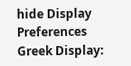hide Display Preferences
Greek Display: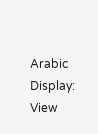Arabic Display:
View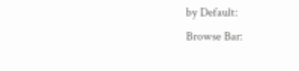by Default:
Browse Bar: